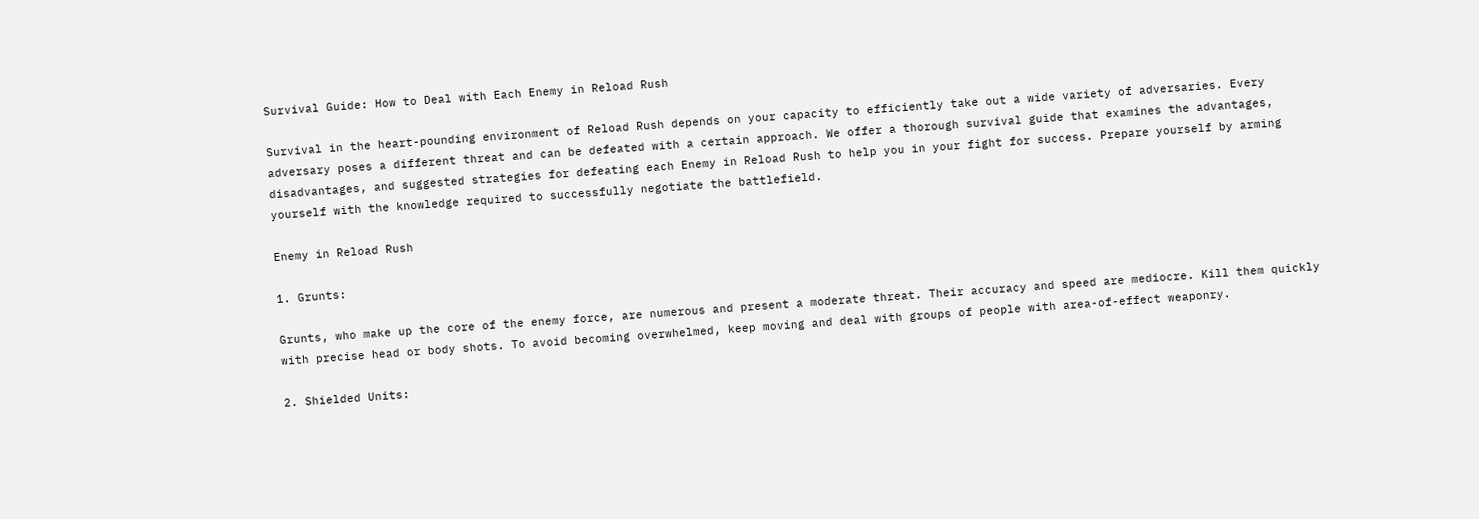Survival Guide: How to Deal with Each Enemy in Reload Rush

Survival in the heart-pounding environment of Reload Rush depends on your capacity to efficiently take out a wide variety of adversaries. Every adversary poses a different threat and can be defeated with a certain approach. We offer a thorough survival guide that examines the advantages, disadvantages, and suggested strategies for defeating each Enemy in Reload Rush to help you in your fight for success. Prepare yourself by arming yourself with the knowledge required to successfully negotiate the battlefield.

Enemy in Reload Rush

1. Grunts:

Grunts, who make up the core of the enemy force, are numerous and present a moderate threat. Their accuracy and speed are mediocre. Kill them quickly with precise head or body shots. To avoid becoming overwhelmed, keep moving and deal with groups of people with area-of-effect weaponry.

2. Shielded Units: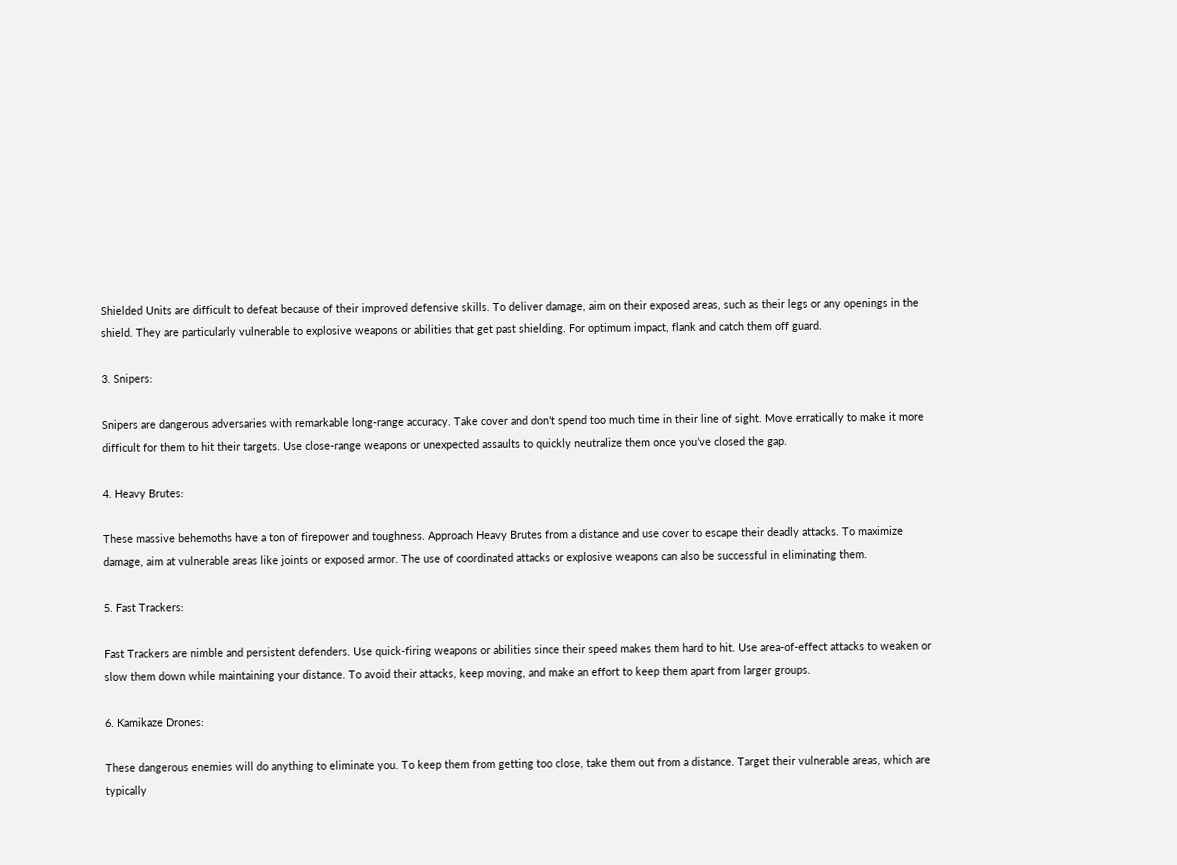Shielded Units are difficult to defeat because of their improved defensive skills. To deliver damage, aim on their exposed areas, such as their legs or any openings in the shield. They are particularly vulnerable to explosive weapons or abilities that get past shielding. For optimum impact, flank and catch them off guard.

3. Snipers:

Snipers are dangerous adversaries with remarkable long-range accuracy. Take cover and don’t spend too much time in their line of sight. Move erratically to make it more difficult for them to hit their targets. Use close-range weapons or unexpected assaults to quickly neutralize them once you’ve closed the gap.

4. Heavy Brutes:

These massive behemoths have a ton of firepower and toughness. Approach Heavy Brutes from a distance and use cover to escape their deadly attacks. To maximize damage, aim at vulnerable areas like joints or exposed armor. The use of coordinated attacks or explosive weapons can also be successful in eliminating them.

5. Fast Trackers:

Fast Trackers are nimble and persistent defenders. Use quick-firing weapons or abilities since their speed makes them hard to hit. Use area-of-effect attacks to weaken or slow them down while maintaining your distance. To avoid their attacks, keep moving, and make an effort to keep them apart from larger groups.

6. Kamikaze Drones:

These dangerous enemies will do anything to eliminate you. To keep them from getting too close, take them out from a distance. Target their vulnerable areas, which are typically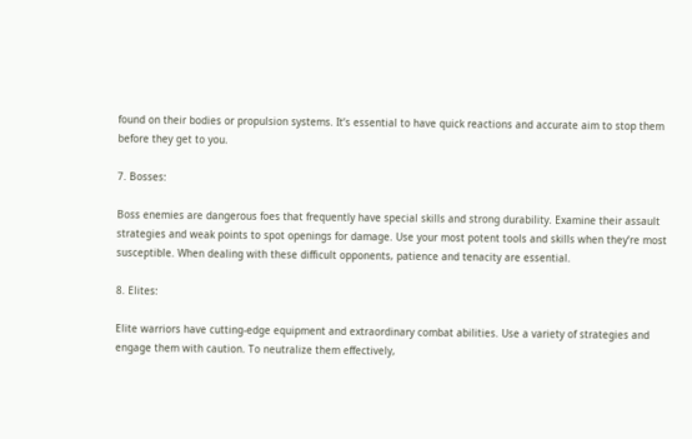found on their bodies or propulsion systems. It’s essential to have quick reactions and accurate aim to stop them before they get to you.

7. Bosses:

Boss enemies are dangerous foes that frequently have special skills and strong durability. Examine their assault strategies and weak points to spot openings for damage. Use your most potent tools and skills when they’re most susceptible. When dealing with these difficult opponents, patience and tenacity are essential.

8. Elites:

Elite warriors have cutting-edge equipment and extraordinary combat abilities. Use a variety of strategies and engage them with caution. To neutralize them effectively,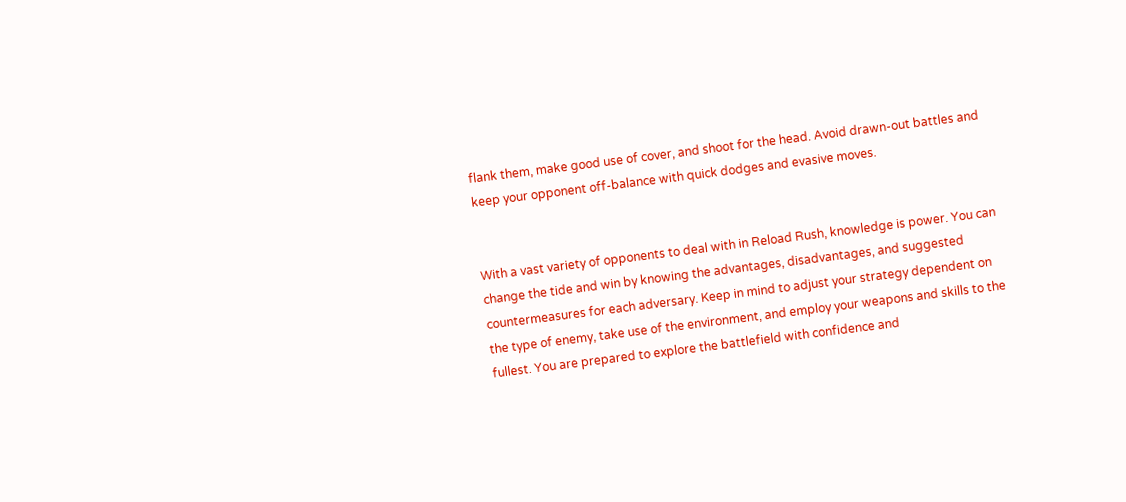flank them, make good use of cover, and shoot for the head. Avoid drawn-out battles and keep your opponent off-balance with quick dodges and evasive moves.


With a vast variety of opponents to deal with in Reload Rush, knowledge is power. You can change the tide and win by knowing the advantages, disadvantages, and suggested countermeasures for each adversary. Keep in mind to adjust your strategy dependent on the type of enemy, take use of the environment, and employ your weapons and skills to the fullest. You are prepared to explore the battlefield with confidence and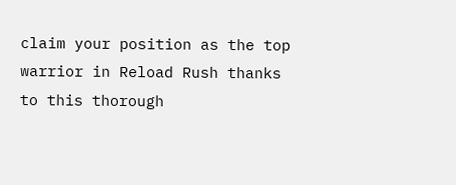claim your position as the top warrior in Reload Rush thanks to this thorough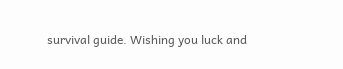survival guide. Wishing you luck and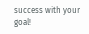success with your goal!